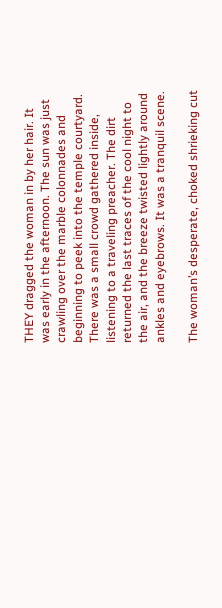THEY dragged the woman in by her hair. It was early in the afternoon. The sun was just crawling over the marble colonnades and beginning to peek into the temple courtyard. There was a small crowd gathered inside, listening to a traveling preacher. The dirt returned the last traces of the cool night to the air, and the breeze twisted lightly around ankles and eyebrows. It was a tranquil scene.

The woman’s desperate, choked shrieking cut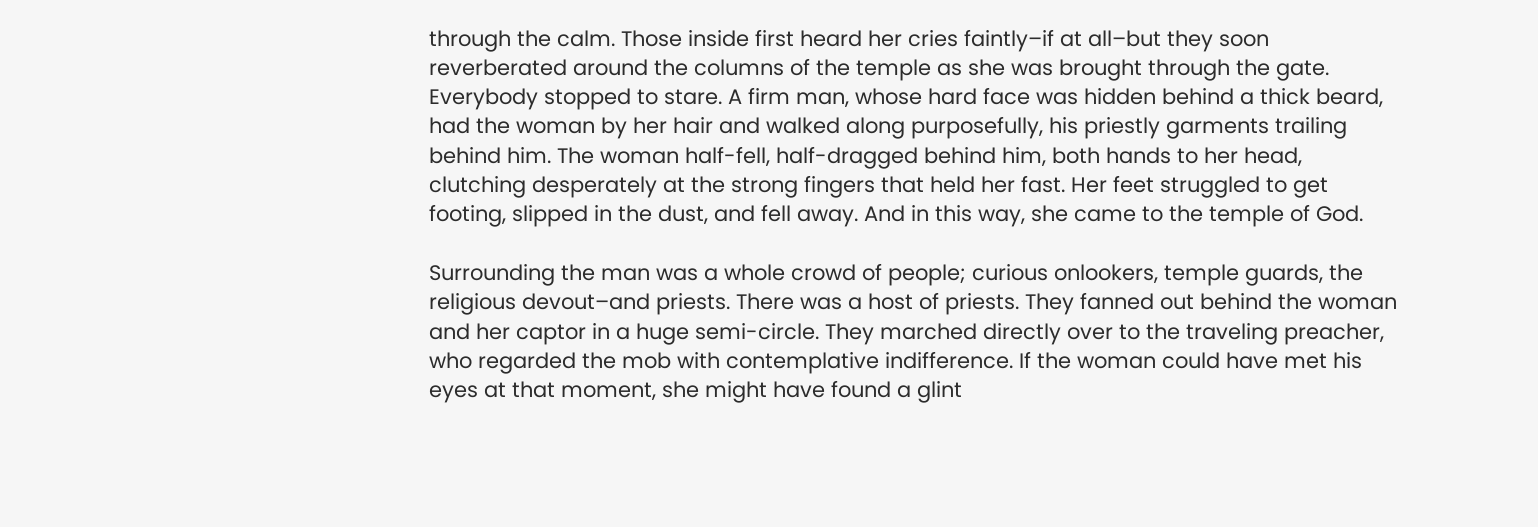through the calm. Those inside first heard her cries faintly–if at all–but they soon reverberated around the columns of the temple as she was brought through the gate. Everybody stopped to stare. A firm man, whose hard face was hidden behind a thick beard, had the woman by her hair and walked along purposefully, his priestly garments trailing behind him. The woman half-fell, half-dragged behind him, both hands to her head, clutching desperately at the strong fingers that held her fast. Her feet struggled to get footing, slipped in the dust, and fell away. And in this way, she came to the temple of God.

Surrounding the man was a whole crowd of people; curious onlookers, temple guards, the religious devout–and priests. There was a host of priests. They fanned out behind the woman and her captor in a huge semi-circle. They marched directly over to the traveling preacher, who regarded the mob with contemplative indifference. If the woman could have met his eyes at that moment, she might have found a glint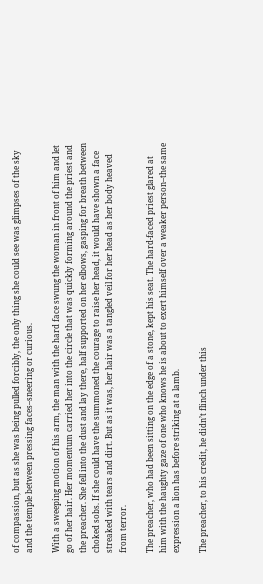of compassion, but as she was being pulled forcibly, the only thing she could see was glimpses of the sky and the temple between pressing faces–sneering or curious.

With a sweeping motion of his arm, the man with the hard face swung the woman in front of him and let go of her hair. Her momentum carried her into the circle that was quickly forming around the priest and the preacher. She fell into the dust and lay there, half supported on her elbows, gasping for breath between choked sobs. If she could have the summoned the courage to raise her head, it would have shown a face streaked with tears and dirt. But as it was, her hair was a tangled veil for her head as her body heaved from terror.

The preacher, who had been sitting on the edge of a stone, kept his seat. The hard-faced priest glared at him with the haughty gaze of one who knows he is about to exert himself over a weaker person–the same expression a lion has before striking at a lamb.

The preacher, to his credit, he didn’t flinch under this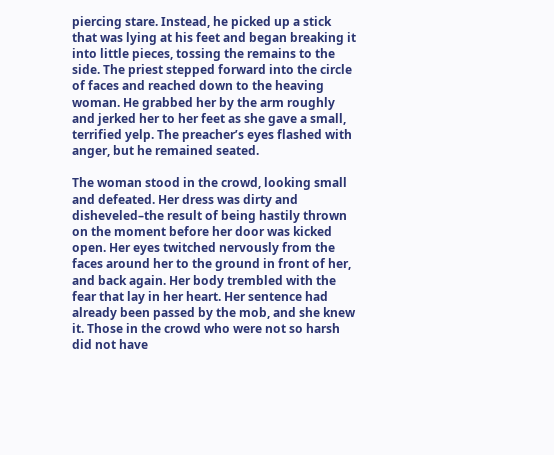piercing stare. Instead, he picked up a stick that was lying at his feet and began breaking it into little pieces, tossing the remains to the side. The priest stepped forward into the circle of faces and reached down to the heaving woman. He grabbed her by the arm roughly and jerked her to her feet as she gave a small, terrified yelp. The preacher’s eyes flashed with anger, but he remained seated.

The woman stood in the crowd, looking small and defeated. Her dress was dirty and disheveled–the result of being hastily thrown on the moment before her door was kicked open. Her eyes twitched nervously from the faces around her to the ground in front of her, and back again. Her body trembled with the fear that lay in her heart. Her sentence had already been passed by the mob, and she knew it. Those in the crowd who were not so harsh did not have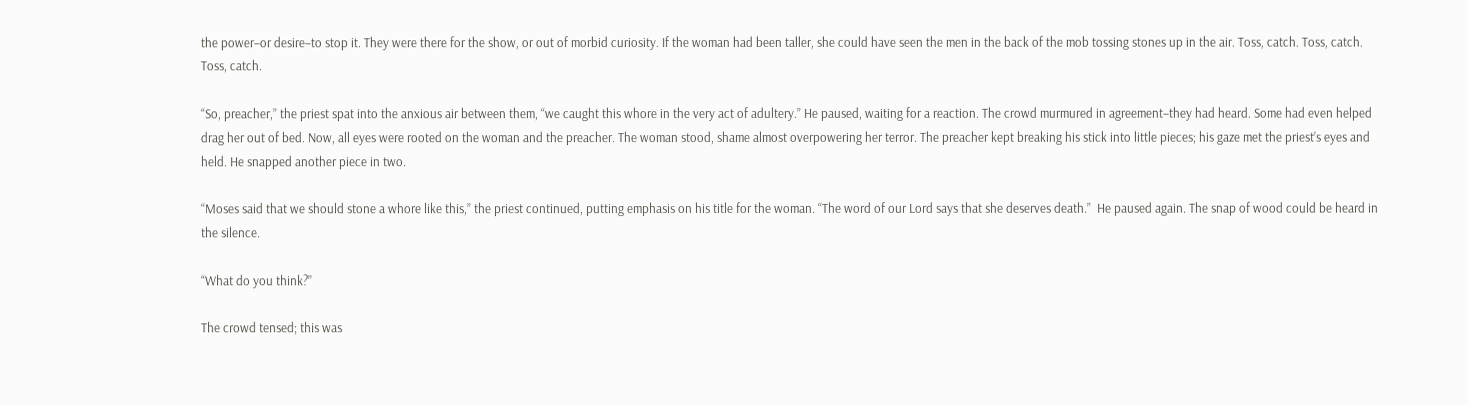the power–or desire–to stop it. They were there for the show, or out of morbid curiosity. If the woman had been taller, she could have seen the men in the back of the mob tossing stones up in the air. Toss, catch. Toss, catch. Toss, catch.

“So, preacher,” the priest spat into the anxious air between them, “we caught this whore in the very act of adultery.” He paused, waiting for a reaction. The crowd murmured in agreement–they had heard. Some had even helped drag her out of bed. Now, all eyes were rooted on the woman and the preacher. The woman stood, shame almost overpowering her terror. The preacher kept breaking his stick into little pieces; his gaze met the priest’s eyes and held. He snapped another piece in two.

“Moses said that we should stone a whore like this,” the priest continued, putting emphasis on his title for the woman. “The word of our Lord says that she deserves death.”  He paused again. The snap of wood could be heard in the silence.

“What do you think?”

The crowd tensed; this was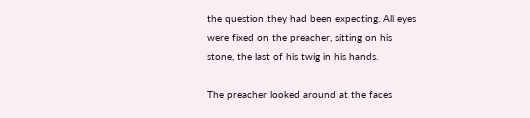the question they had been expecting. All eyes were fixed on the preacher, sitting on his stone, the last of his twig in his hands.

The preacher looked around at the faces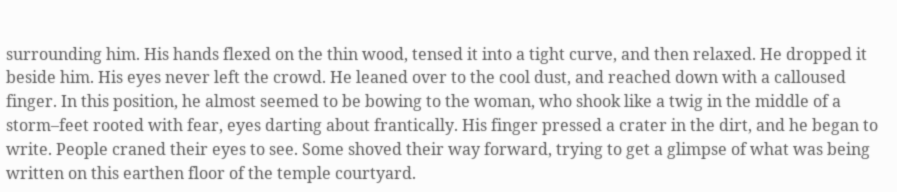surrounding him. His hands flexed on the thin wood, tensed it into a tight curve, and then relaxed. He dropped it beside him. His eyes never left the crowd. He leaned over to the cool dust, and reached down with a calloused finger. In this position, he almost seemed to be bowing to the woman, who shook like a twig in the middle of a storm–feet rooted with fear, eyes darting about frantically. His finger pressed a crater in the dirt, and he began to write. People craned their eyes to see. Some shoved their way forward, trying to get a glimpse of what was being written on this earthen floor of the temple courtyard.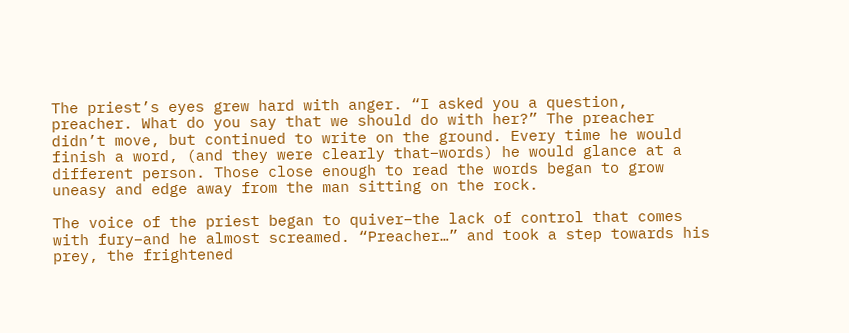The priest’s eyes grew hard with anger. “I asked you a question, preacher. What do you say that we should do with her?” The preacher didn’t move, but continued to write on the ground. Every time he would finish a word, (and they were clearly that–words) he would glance at a different person. Those close enough to read the words began to grow uneasy and edge away from the man sitting on the rock.

The voice of the priest began to quiver–the lack of control that comes with fury–and he almost screamed. “Preacher…” and took a step towards his prey, the frightened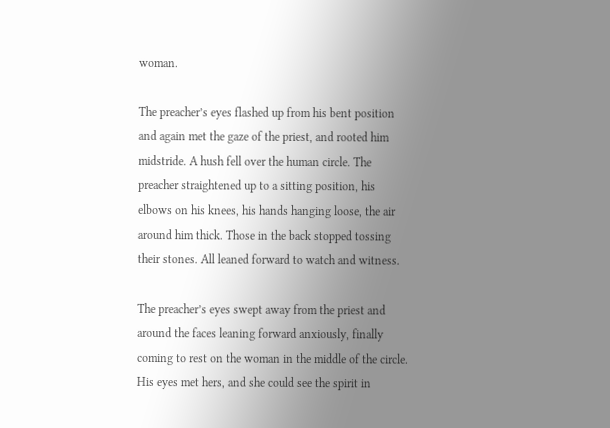woman.

The preacher’s eyes flashed up from his bent position and again met the gaze of the priest, and rooted him midstride. A hush fell over the human circle. The preacher straightened up to a sitting position, his elbows on his knees, his hands hanging loose, the air around him thick. Those in the back stopped tossing their stones. All leaned forward to watch and witness.

The preacher’s eyes swept away from the priest and around the faces leaning forward anxiously, finally coming to rest on the woman in the middle of the circle. His eyes met hers, and she could see the spirit in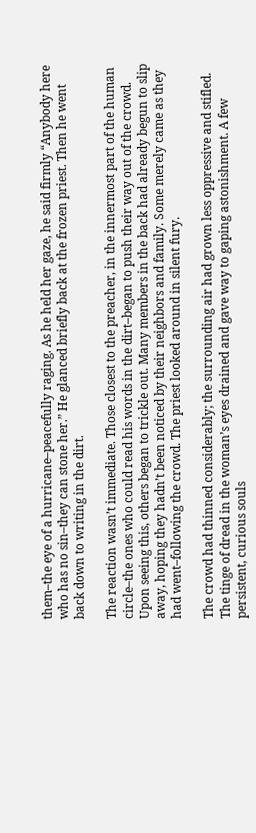them–the eye of a hurricane–peacefully raging. As he held her gaze, he said firmly “Anybody here who has no sin–they can stone her.” He glanced briefly back at the frozen priest. Then he went back down to writing in the dirt.

The reaction wasn’t immediate. Those closest to the preacher, in the innermost part of the human circle–the ones who could read his words in the dirt–began to push their way out of the crowd. Upon seeing this, others began to trickle out. Many members in the back had already begun to slip away, hoping they hadn’t been noticed by their neighbors and family. Some merely came as they had went–following the crowd. The priest looked around in silent fury.

The crowd had thinned considerably; the surrounding air had grown less oppressive and stifled. The tinge of dread in the woman’s eyes drained and gave way to gaping astonishment. A few persistent, curious souls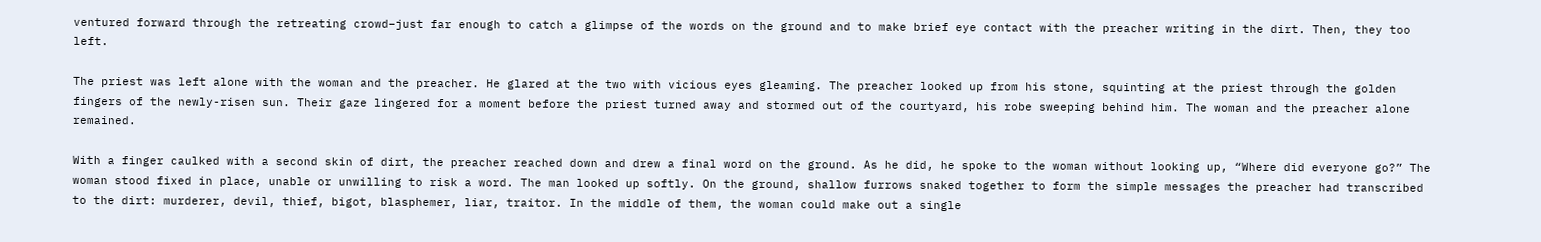ventured forward through the retreating crowd–just far enough to catch a glimpse of the words on the ground and to make brief eye contact with the preacher writing in the dirt. Then, they too left.

The priest was left alone with the woman and the preacher. He glared at the two with vicious eyes gleaming. The preacher looked up from his stone, squinting at the priest through the golden fingers of the newly-risen sun. Their gaze lingered for a moment before the priest turned away and stormed out of the courtyard, his robe sweeping behind him. The woman and the preacher alone remained.

With a finger caulked with a second skin of dirt, the preacher reached down and drew a final word on the ground. As he did, he spoke to the woman without looking up, “Where did everyone go?” The woman stood fixed in place, unable or unwilling to risk a word. The man looked up softly. On the ground, shallow furrows snaked together to form the simple messages the preacher had transcribed to the dirt: murderer, devil, thief, bigot, blasphemer, liar, traitor. In the middle of them, the woman could make out a single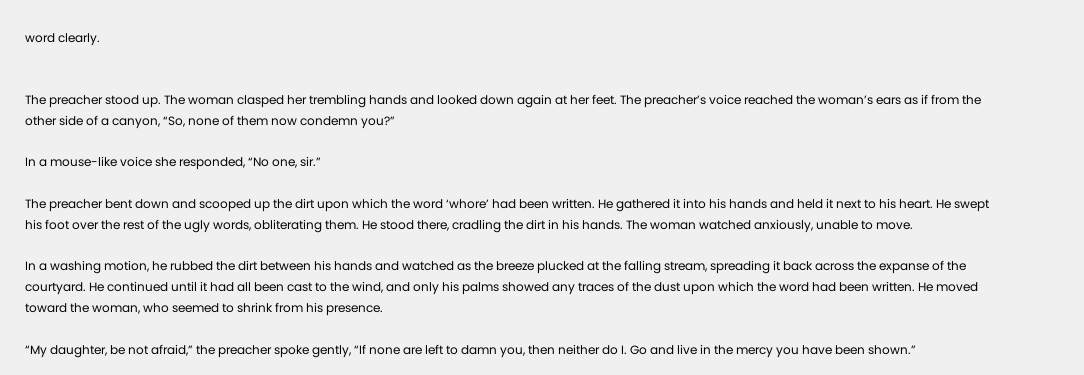word clearly.


The preacher stood up. The woman clasped her trembling hands and looked down again at her feet. The preacher’s voice reached the woman’s ears as if from the other side of a canyon, “So, none of them now condemn you?”

In a mouse-like voice she responded, “No one, sir.”

The preacher bent down and scooped up the dirt upon which the word ‘whore’ had been written. He gathered it into his hands and held it next to his heart. He swept his foot over the rest of the ugly words, obliterating them. He stood there, cradling the dirt in his hands. The woman watched anxiously, unable to move.

In a washing motion, he rubbed the dirt between his hands and watched as the breeze plucked at the falling stream, spreading it back across the expanse of the courtyard. He continued until it had all been cast to the wind, and only his palms showed any traces of the dust upon which the word had been written. He moved toward the woman, who seemed to shrink from his presence.

“My daughter, be not afraid,” the preacher spoke gently, “If none are left to damn you, then neither do I. Go and live in the mercy you have been shown.”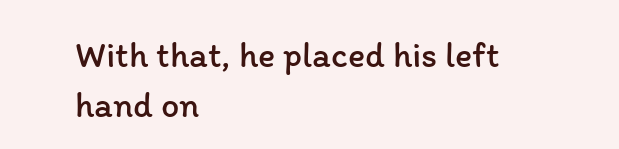With that, he placed his left hand on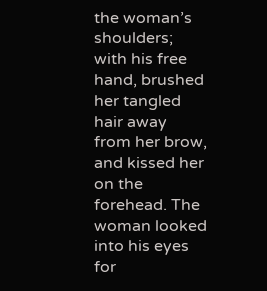the woman’s shoulders; with his free hand, brushed her tangled hair away from her brow, and kissed her on the forehead. The woman looked into his eyes for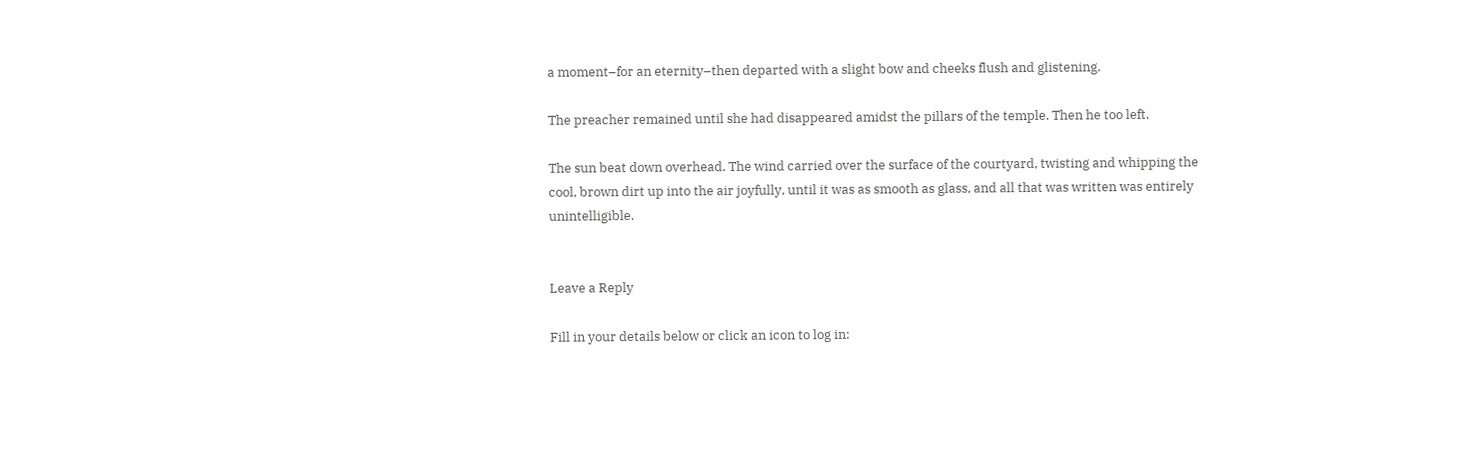a moment–for an eternity–then departed with a slight bow and cheeks flush and glistening.

The preacher remained until she had disappeared amidst the pillars of the temple. Then he too left.

The sun beat down overhead. The wind carried over the surface of the courtyard, twisting and whipping the cool, brown dirt up into the air joyfully, until it was as smooth as glass, and all that was written was entirely unintelligible.


Leave a Reply

Fill in your details below or click an icon to log in: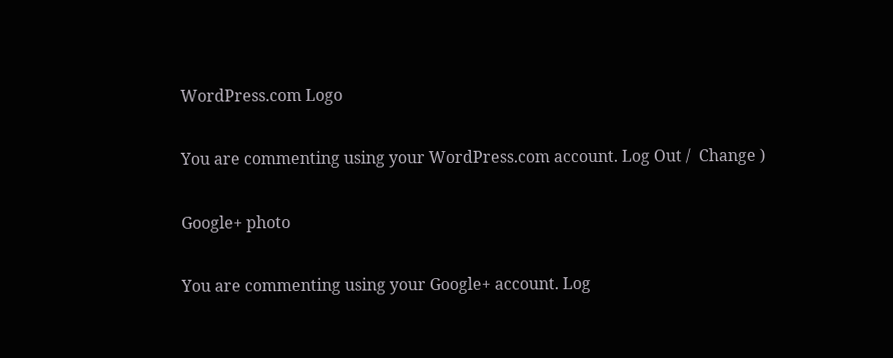WordPress.com Logo

You are commenting using your WordPress.com account. Log Out /  Change )

Google+ photo

You are commenting using your Google+ account. Log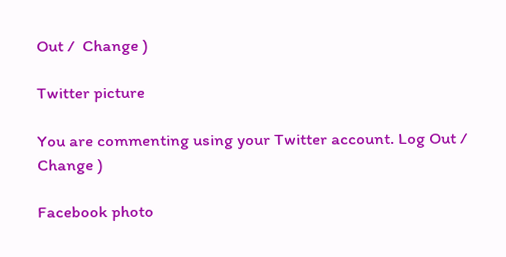Out /  Change )

Twitter picture

You are commenting using your Twitter account. Log Out /  Change )

Facebook photo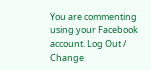You are commenting using your Facebook account. Log Out /  Change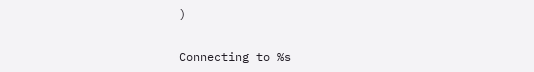)


Connecting to %s